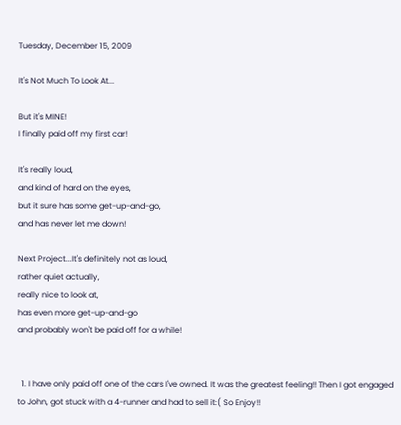Tuesday, December 15, 2009

It's Not Much To Look At...

But it's MINE!
I finally paid off my first car!

It's really loud,
and kind of hard on the eyes,
but it sure has some get-up-and-go,
and has never let me down!

Next Project...It's definitely not as loud,
rather quiet actually,
really nice to look at,
has even more get-up-and-go
and probably won't be paid off for a while!


  1. I have only paid off one of the cars I've owned. It was the greatest feeling!! Then I got engaged to John, got stuck with a 4-runner and had to sell it:( So Enjoy!!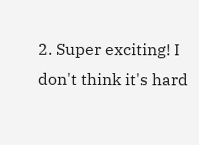2. Super exciting! I don't think it's hard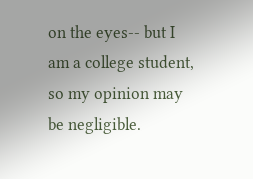on the eyes-- but I am a college student, so my opinion may be negligible.